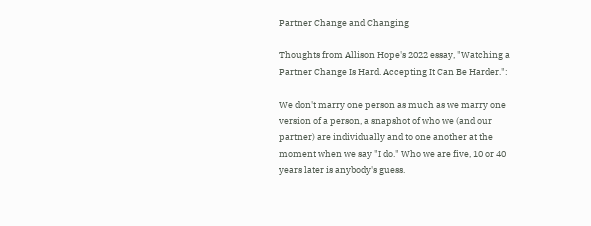Partner Change and Changing

Thoughts from Allison Hope's 2022 essay, "Watching a Partner Change Is Hard. Accepting It Can Be Harder.":

We don't marry one person as much as we marry one version of a person, a snapshot of who we (and our partner) are individually and to one another at the moment when we say "I do." Who we are five, 10 or 40 years later is anybody's guess.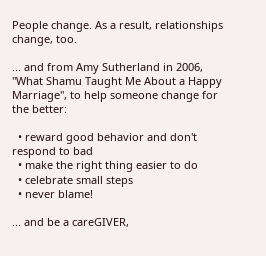People change. As a result, relationships change, too.

... and from Amy Sutherland in 2006, "What Shamu Taught Me About a Happy Marriage", to help someone change for the better:

  • reward good behavior and don't respond to bad
  • make the right thing easier to do
  • celebrate small steps
  • never blame!

... and be a careGIVER,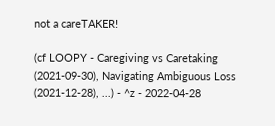not a careTAKER!

(cf LOOPY - Caregiving vs Caretaking (2021-09-30), Navigating Ambiguous Loss (2021-12-28), ...) - ^z - 2022-04-28